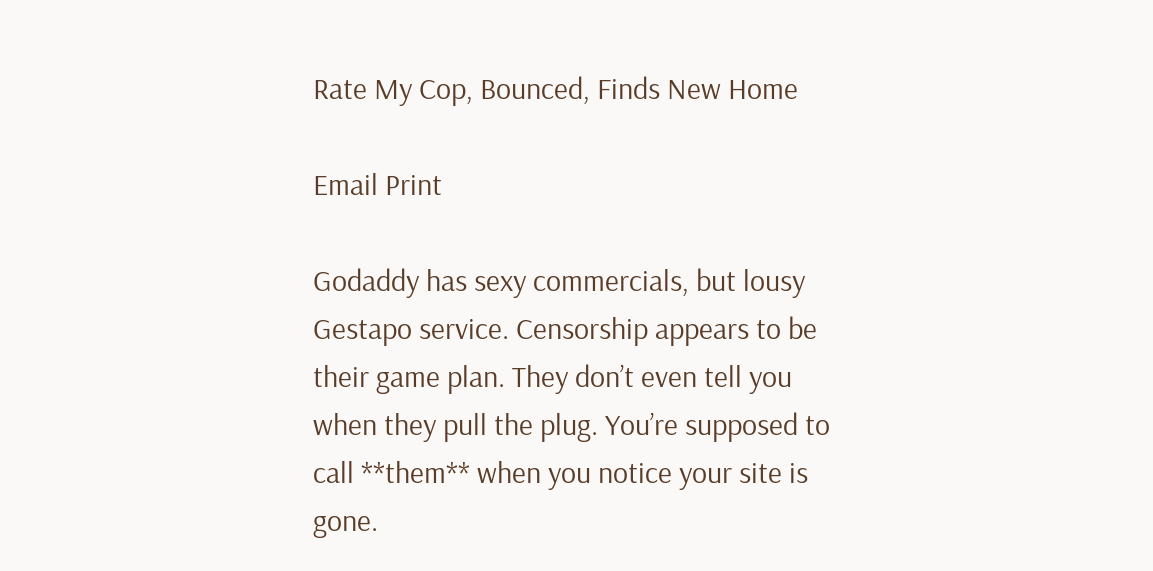Rate My Cop, Bounced, Finds New Home

Email Print

Godaddy has sexy commercials, but lousy Gestapo service. Censorship appears to be their game plan. They don’t even tell you when they pull the plug. You’re supposed to call **them** when you notice your site is gone.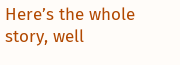Here’s the whole story, well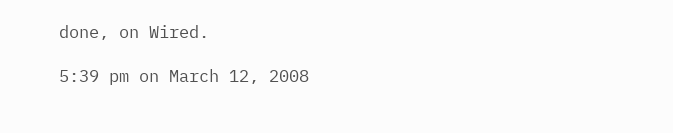done, on Wired.

5:39 pm on March 12, 2008